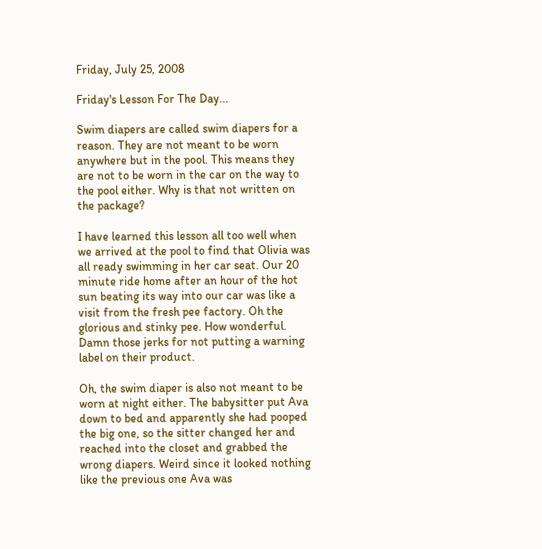Friday, July 25, 2008

Friday's Lesson For The Day...

Swim diapers are called swim diapers for a reason. They are not meant to be worn anywhere but in the pool. This means they are not to be worn in the car on the way to the pool either. Why is that not written on the package?

I have learned this lesson all too well when we arrived at the pool to find that Olivia was all ready swimming in her car seat. Our 20 minute ride home after an hour of the hot sun beating its way into our car was like a visit from the fresh pee factory. Oh the glorious and stinky pee. How wonderful. Damn those jerks for not putting a warning label on their product.

Oh, the swim diaper is also not meant to be worn at night either. The babysitter put Ava down to bed and apparently she had pooped the big one, so the sitter changed her and reached into the closet and grabbed the wrong diapers. Weird since it looked nothing like the previous one Ava was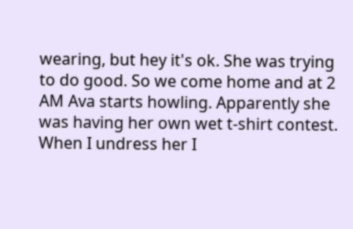wearing, but hey it's ok. She was trying to do good. So we come home and at 2 AM Ava starts howling. Apparently she was having her own wet t-shirt contest. When I undress her I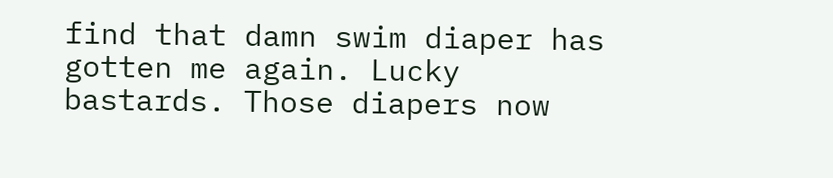find that damn swim diaper has gotten me again. Lucky bastards. Those diapers now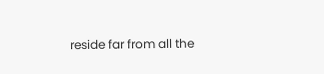reside far from all the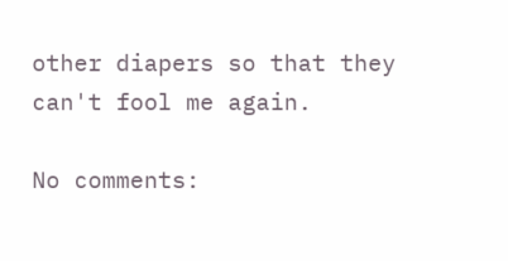other diapers so that they can't fool me again.

No comments: